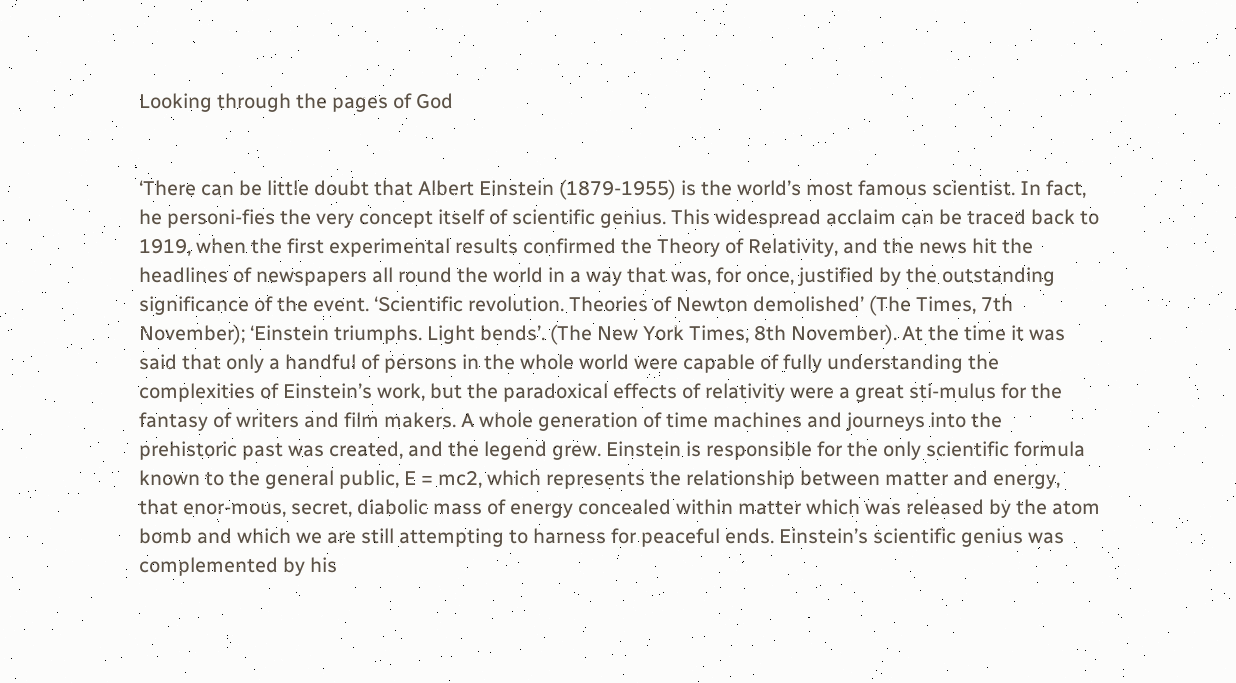Looking through the pages of God


‘There can be little doubt that Albert Einstein (1879-1955) is the world’s most famous scientist. In fact, he personi-fies the very concept itself of scientific genius. This widespread acclaim can be traced back to 1919, when the first experimental results confirmed the Theory of Relativity, and the news hit the headlines of newspapers all round the world in a way that was, for once, justified by the outstanding significance of the event. ‘Scientific revolution. Theories of Newton demolished’ (The Times, 7th November); ‘Einstein triumphs. Light bends’. (The New York Times, 8th November). At the time it was said that only a handful of persons in the whole world were capable of fully understanding the complexities of Einstein’s work, but the paradoxical effects of relativity were a great sti-mulus for the fantasy of writers and film makers. A whole generation of time machines and journeys into the prehistoric past was created, and the legend grew. Einstein is responsible for the only scientific formula known to the general public, E = mc2, which represents the relationship between matter and energy, that enor-mous, secret, diabolic mass of energy concealed within matter which was released by the atom bomb and which we are still attempting to harness for peaceful ends. Einstein’s scientific genius was complemented by his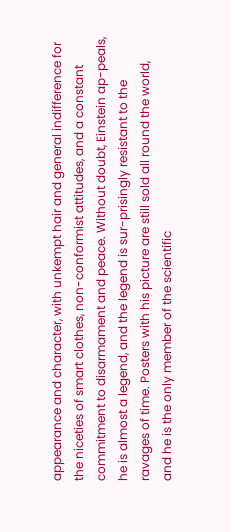appearance and character, with unkempt hair and general indifference for the niceties of smart clothes, non-conformist attitudes, and a constant commitment to disarmament and peace. Without doubt, Einstein ap-peals, he is almost a legend, and the legend is sur-prisingly resistant to the ravages of time. Posters with his picture are still sold all round the world, and he is the only member of the scientific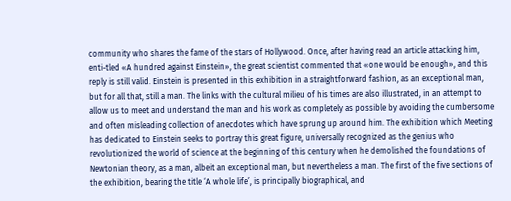community who shares the fame of the stars of Hollywood. Once, after having read an article attacking him, enti-tled «A hundred against Einstein», the great scientist commented that «one would be enough», and this reply is still valid. Einstein is presented in this exhibition in a straightforward fashion, as an exceptional man, but for all that, still a man. The links with the cultural milieu of his times are also illustrated, in an attempt to allow us to meet and understand the man and his work as completely as possible by avoiding the cumbersome and often misleading collection of anecdotes which have sprung up around him. The exhibition which Meeting has dedicated to Einstein seeks to portray this great figure, universally recognized as the genius who revolutionized the world of science at the beginning of this century when he demolished the foundations of Newtonian theory, as a man, albeit an exceptional man, but nevertheless a man. The first of the five sections of the exhibition, bearing the title ‘A whole life’, is principally biographical, and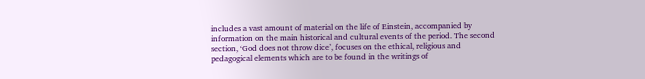includes a vast amount of material on the life of Einstein, accompanied by information on the main historical and cultural events of the period. The second section, ‘God does not throw dice’, focuses on the ethical, religious and pedagogical elements which are to be found in the writings of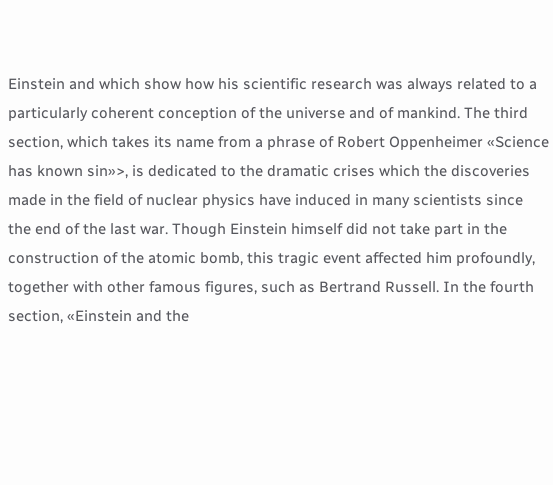Einstein and which show how his scientific research was always related to a particularly coherent conception of the universe and of mankind. The third section, which takes its name from a phrase of Robert Oppenheimer «Science has known sin»>, is dedicated to the dramatic crises which the discoveries made in the field of nuclear physics have induced in many scientists since the end of the last war. Though Einstein himself did not take part in the construction of the atomic bomb, this tragic event affected him profoundly, together with other famous figures, such as Bertrand Russell. In the fourth section, «Einstein and the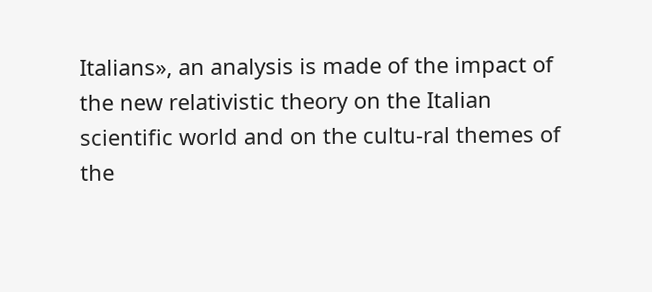Italians», an analysis is made of the impact of the new relativistic theory on the Italian scientific world and on the cultu-ral themes of the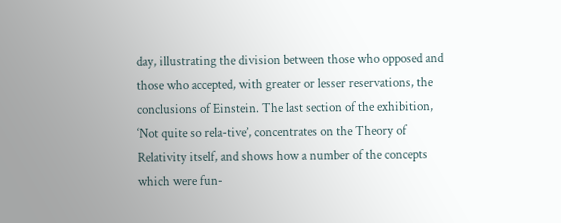day, illustrating the division between those who opposed and those who accepted, with greater or lesser reservations, the conclusions of Einstein. The last section of the exhibition, ‘Not quite so rela-tive’, concentrates on the Theory of Relativity itself, and shows how a number of the concepts which were fun-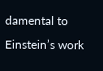damental to Einstein’s work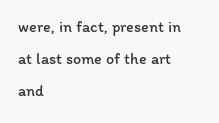were, in fact, present in at last some of the art and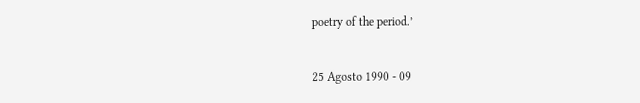poetry of the period.’


25 Agosto 1990 - 09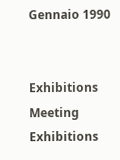Gennaio 1990


Exhibitions Meeting Exhibitions